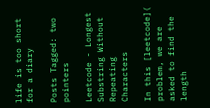life is too short for a diary

Posts Tagged: two pointers

Leetcode - Longest Substring Without Repeating Characters

In this [leetcode]( problem, we are asked to find the length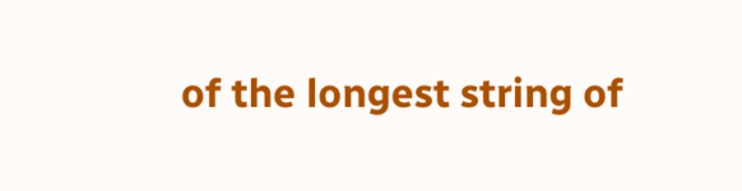of the longest string of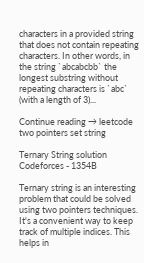characters in a provided string that does not contain repeating characters. In other words, in the string `abcabcbb` the longest substring without repeating characters is `abc` (with a length of 3)...

Continue reading → leetcode two pointers set string

Ternary String solution Codeforces - 1354B

Ternary string is an interesting problem that could be solved using two pointers techniques. It's a convenient way to keep track of multiple indices. This helps in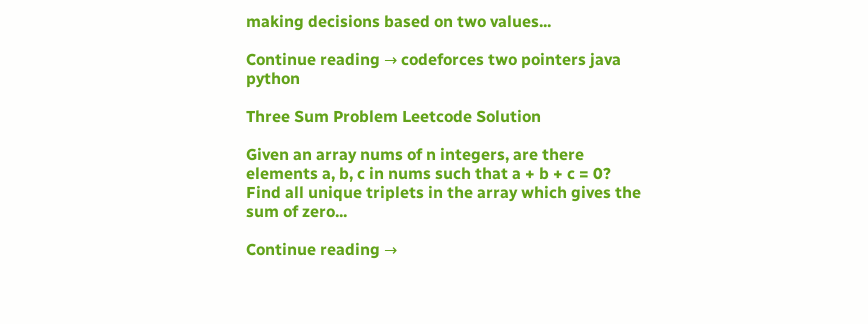making decisions based on two values...

Continue reading → codeforces two pointers java python

Three Sum Problem Leetcode Solution

Given an array nums of n integers, are there elements a, b, c in nums such that a + b + c = 0? Find all unique triplets in the array which gives the sum of zero...

Continue reading →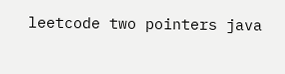leetcode two pointers java